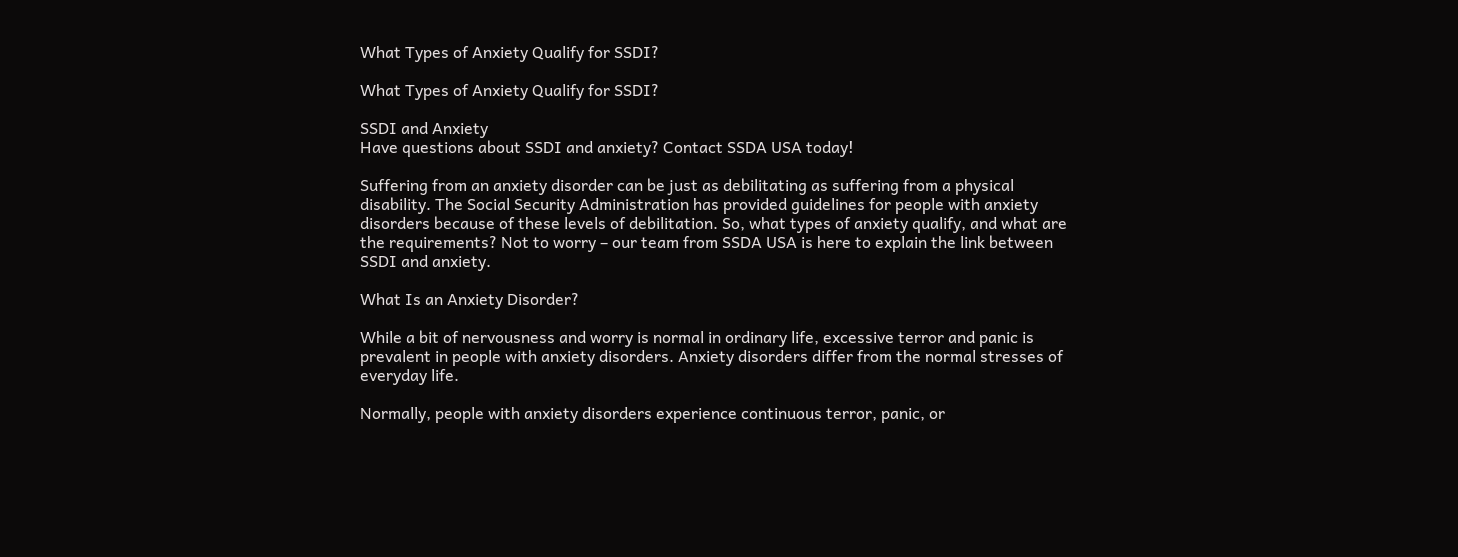What Types of Anxiety Qualify for SSDI?

What Types of Anxiety Qualify for SSDI?

SSDI and Anxiety
Have questions about SSDI and anxiety? Contact SSDA USA today!

Suffering from an anxiety disorder can be just as debilitating as suffering from a physical disability. The Social Security Administration has provided guidelines for people with anxiety disorders because of these levels of debilitation. So, what types of anxiety qualify, and what are the requirements? Not to worry – our team from SSDA USA is here to explain the link between SSDI and anxiety.

What Is an Anxiety Disorder?

While a bit of nervousness and worry is normal in ordinary life, excessive terror and panic is prevalent in people with anxiety disorders. Anxiety disorders differ from the normal stresses of everyday life.

Normally, people with anxiety disorders experience continuous terror, panic, or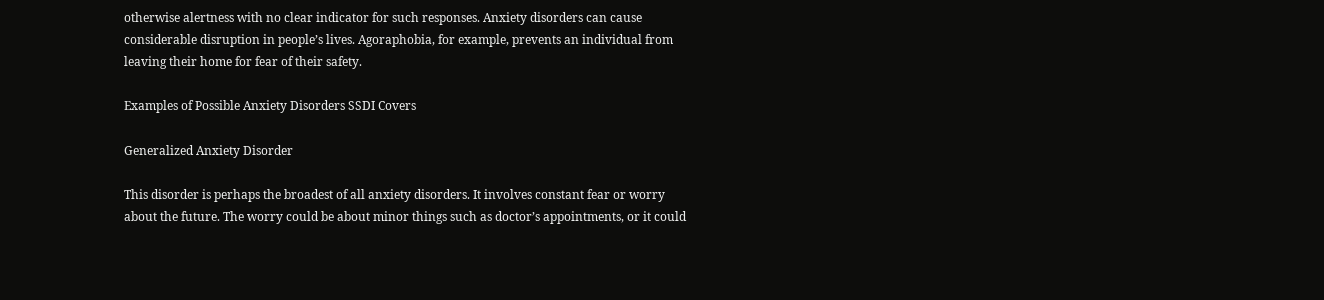otherwise alertness with no clear indicator for such responses. Anxiety disorders can cause considerable disruption in people’s lives. Agoraphobia, for example, prevents an individual from leaving their home for fear of their safety.

Examples of Possible Anxiety Disorders SSDI Covers

Generalized Anxiety Disorder

This disorder is perhaps the broadest of all anxiety disorders. It involves constant fear or worry about the future. The worry could be about minor things such as doctor’s appointments, or it could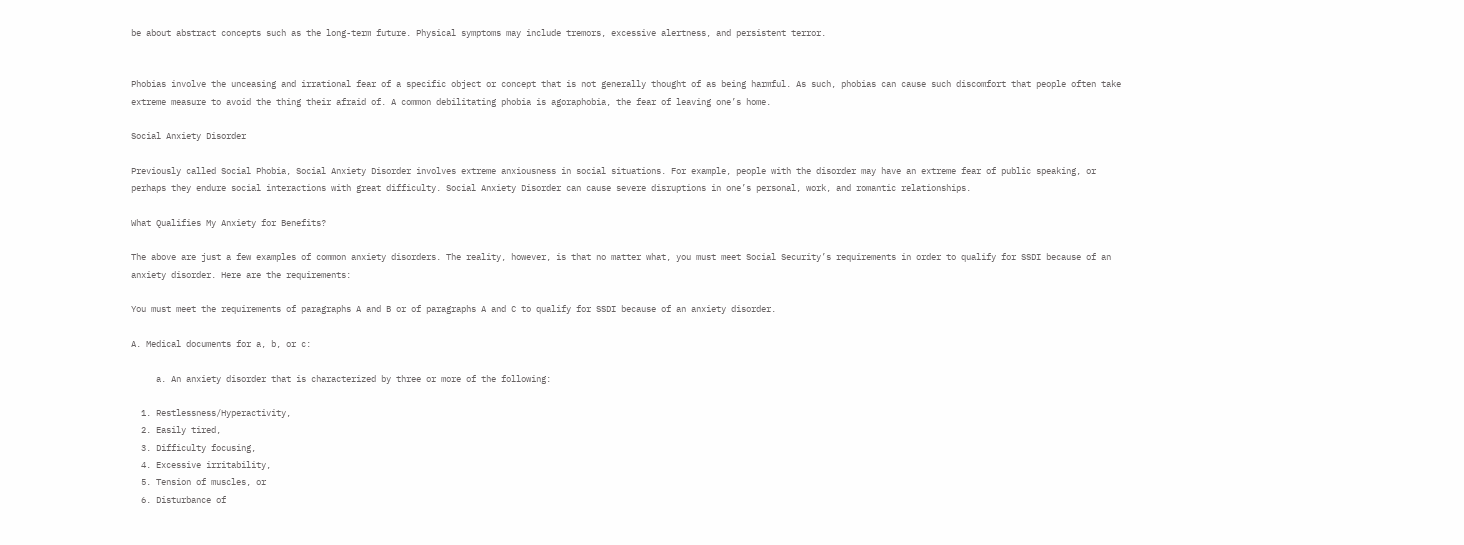be about abstract concepts such as the long-term future. Physical symptoms may include tremors, excessive alertness, and persistent terror.


Phobias involve the unceasing and irrational fear of a specific object or concept that is not generally thought of as being harmful. As such, phobias can cause such discomfort that people often take extreme measure to avoid the thing their afraid of. A common debilitating phobia is agoraphobia, the fear of leaving one’s home.

Social Anxiety Disorder

Previously called Social Phobia, Social Anxiety Disorder involves extreme anxiousness in social situations. For example, people with the disorder may have an extreme fear of public speaking, or perhaps they endure social interactions with great difficulty. Social Anxiety Disorder can cause severe disruptions in one’s personal, work, and romantic relationships.

What Qualifies My Anxiety for Benefits?

The above are just a few examples of common anxiety disorders. The reality, however, is that no matter what, you must meet Social Security’s requirements in order to qualify for SSDI because of an anxiety disorder. Here are the requirements:

You must meet the requirements of paragraphs A and B or of paragraphs A and C to qualify for SSDI because of an anxiety disorder.

A. Medical documents for a, b, or c:

     a. An anxiety disorder that is characterized by three or more of the following:

  1. Restlessness/Hyperactivity,
  2. Easily tired,
  3. Difficulty focusing,
  4. Excessive irritability,
  5. Tension of muscles, or
  6. Disturbance of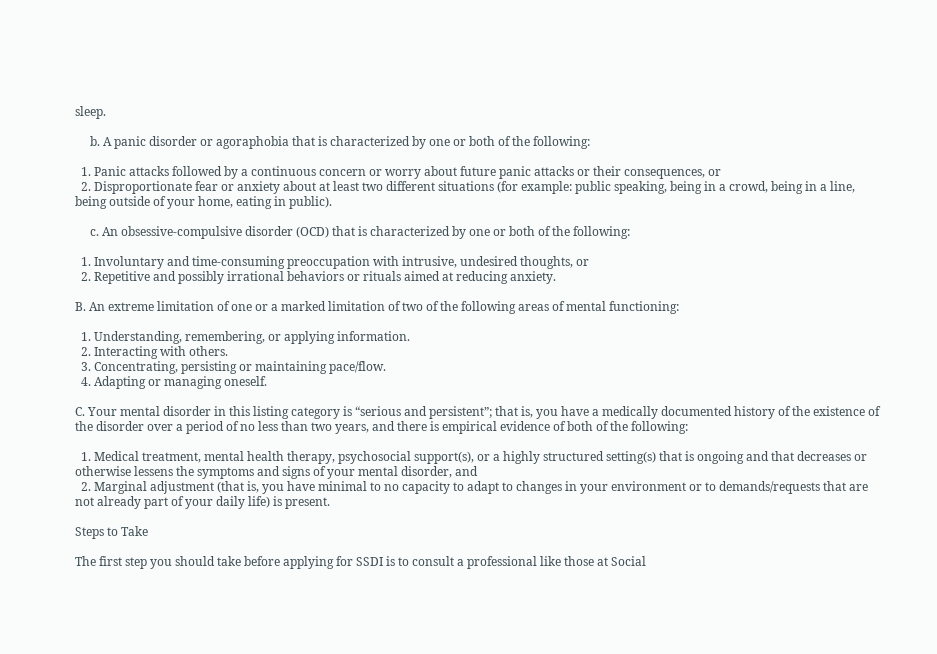sleep.

     b. A panic disorder or agoraphobia that is characterized by one or both of the following:

  1. Panic attacks followed by a continuous concern or worry about future panic attacks or their consequences, or
  2. Disproportionate fear or anxiety about at least two different situations (for example: public speaking, being in a crowd, being in a line, being outside of your home, eating in public).

     c. An obsessive-compulsive disorder (OCD) that is characterized by one or both of the following:

  1. Involuntary and time-consuming preoccupation with intrusive, undesired thoughts, or
  2. Repetitive and possibly irrational behaviors or rituals aimed at reducing anxiety.

B. An extreme limitation of one or a marked limitation of two of the following areas of mental functioning:

  1. Understanding, remembering, or applying information.
  2. Interacting with others.
  3. Concentrating, persisting or maintaining pace/flow.
  4. Adapting or managing oneself.

C. Your mental disorder in this listing category is “serious and persistent”; that is, you have a medically documented history of the existence of the disorder over a period of no less than two years, and there is empirical evidence of both of the following:

  1. Medical treatment, mental health therapy, psychosocial support(s), or a highly structured setting(s) that is ongoing and that decreases or otherwise lessens the symptoms and signs of your mental disorder, and
  2. Marginal adjustment (that is, you have minimal to no capacity to adapt to changes in your environment or to demands/requests that are not already part of your daily life) is present.

Steps to Take

The first step you should take before applying for SSDI is to consult a professional like those at Social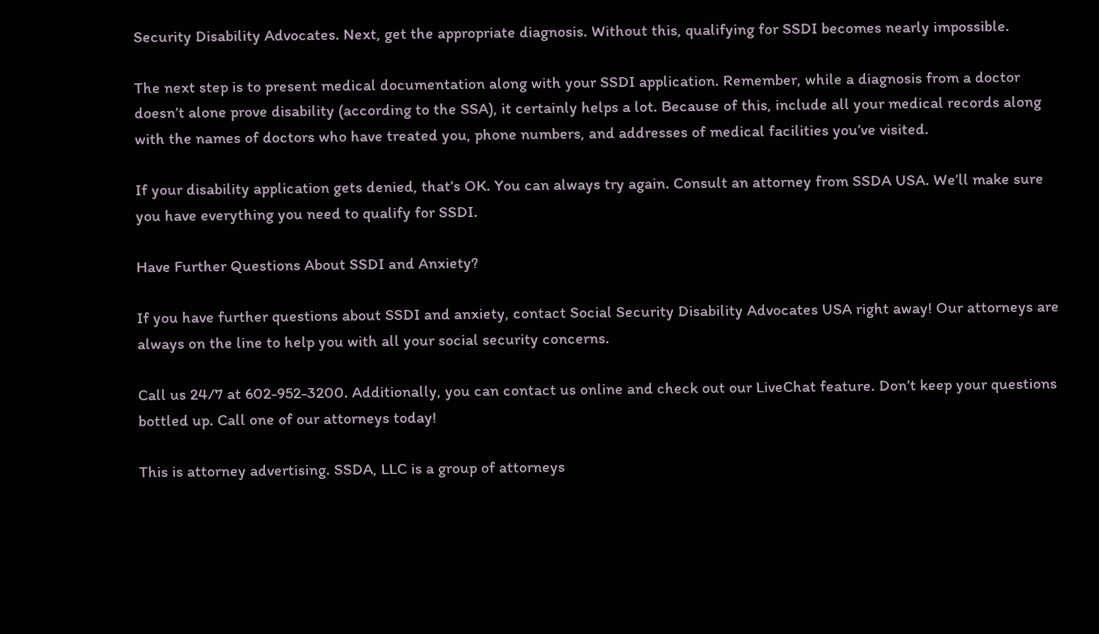Security Disability Advocates. Next, get the appropriate diagnosis. Without this, qualifying for SSDI becomes nearly impossible.

The next step is to present medical documentation along with your SSDI application. Remember, while a diagnosis from a doctor doesn’t alone prove disability (according to the SSA), it certainly helps a lot. Because of this, include all your medical records along with the names of doctors who have treated you, phone numbers, and addresses of medical facilities you’ve visited.

If your disability application gets denied, that’s OK. You can always try again. Consult an attorney from SSDA USA. We’ll make sure you have everything you need to qualify for SSDI.

Have Further Questions About SSDI and Anxiety?

If you have further questions about SSDI and anxiety, contact Social Security Disability Advocates USA right away! Our attorneys are always on the line to help you with all your social security concerns.

Call us 24/7 at 602-952-3200. Additionally, you can contact us online and check out our LiveChat feature. Don’t keep your questions bottled up. Call one of our attorneys today!

This is attorney advertising. SSDA, LLC is a group of attorneys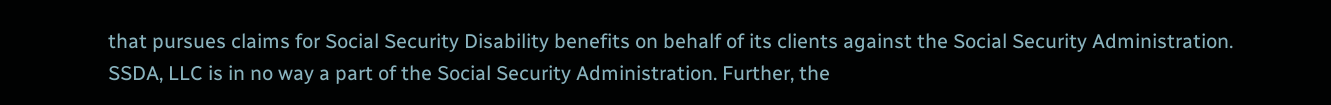that pursues claims for Social Security Disability benefits on behalf of its clients against the Social Security Administration. SSDA, LLC is in no way a part of the Social Security Administration. Further, the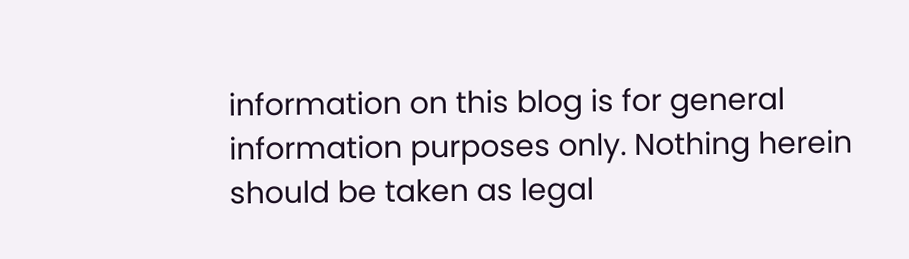information on this blog is for general information purposes only. Nothing herein should be taken as legal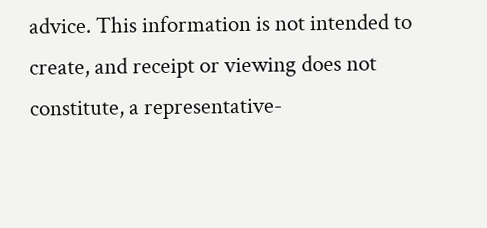advice. This information is not intended to create, and receipt or viewing does not constitute, a representative-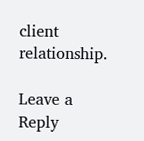client relationship.

Leave a Reply